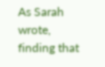As Sarah wrote, finding that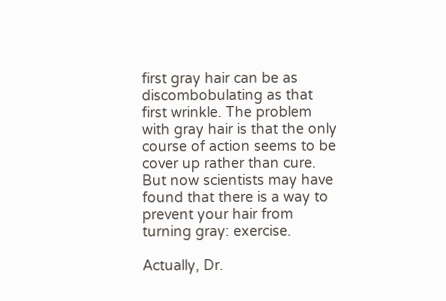first gray hair can be as discombobulating as that first wrinkle. The problem with gray hair is that the only course of action seems to be cover up rather than cure. But now scientists may have found that there is a way to prevent your hair from turning gray: exercise.

Actually, Dr.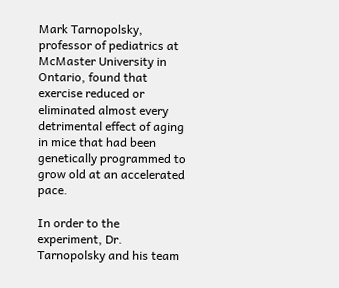Mark Tarnopolsky, professor of pediatrics at McMaster University in Ontario, found that exercise reduced or eliminated almost every detrimental effect of aging in mice that had been genetically programmed to grow old at an accelerated pace.

In order to the experiment, Dr. Tarnopolsky and his team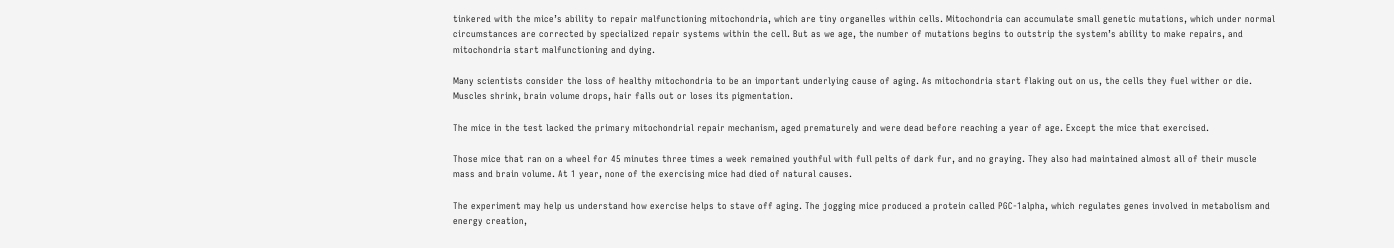tinkered with the mice’s ability to repair malfunctioning mitochondria, which are tiny organelles within cells. Mitochondria can accumulate small genetic mutations, which under normal circumstances are corrected by specialized repair systems within the cell. But as we age, the number of mutations begins to outstrip the system’s ability to make repairs, and mitochondria start malfunctioning and dying.

Many scientists consider the loss of healthy mitochondria to be an important underlying cause of aging. As mitochondria start flaking out on us, the cells they fuel wither or die. Muscles shrink, brain volume drops, hair falls out or loses its pigmentation.

The mice in the test lacked the primary mitochondrial repair mechanism, aged prematurely and were dead before reaching a year of age. Except the mice that exercised.

Those mice that ran on a wheel for 45 minutes three times a week remained youthful with full pelts of dark fur, and no graying. They also had maintained almost all of their muscle mass and brain volume. At 1 year, none of the exercising mice had died of natural causes.

The experiment may help us understand how exercise helps to stave off aging. The jogging mice produced a protein called PGC-1alpha, which regulates genes involved in metabolism and energy creation,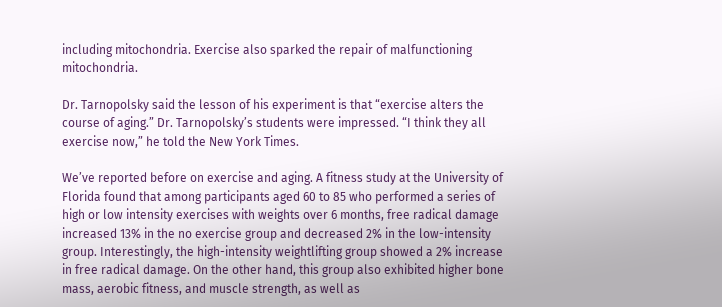including mitochondria. Exercise also sparked the repair of malfunctioning mitochondria.

Dr. Tarnopolsky said the lesson of his experiment is that “exercise alters the course of aging.” Dr. Tarnopolsky’s students were impressed. “I think they all exercise now,” he told the New York Times.

We’ve reported before on exercise and aging. A fitness study at the University of Florida found that among participants aged 60 to 85 who performed a series of high or low intensity exercises with weights over 6 months, free radical damage increased 13% in the no exercise group and decreased 2% in the low-intensity group. Interestingly, the high-intensity weightlifting group showed a 2% increase in free radical damage. On the other hand, this group also exhibited higher bone mass, aerobic fitness, and muscle strength, as well as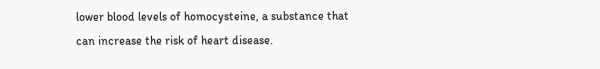lower blood levels of homocysteine, a substance that can increase the risk of heart disease.